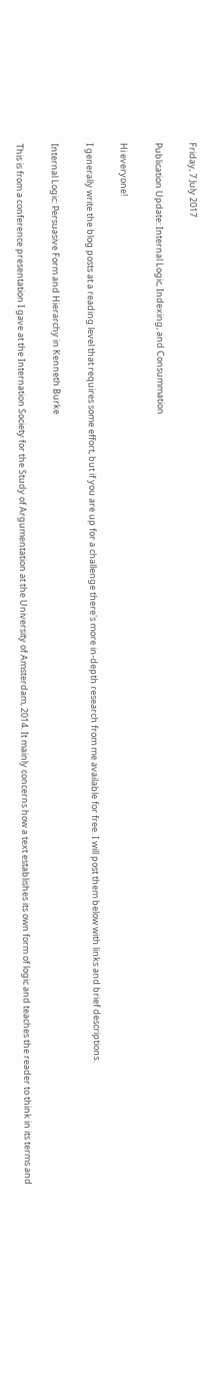Friday, 7 July 2017

Publication Update: Internal Logic, Indexing, and Consummation

Hi everyone!

I generally write the blog posts at a reading level that requires some effort, but if you are up for a challenge there's more in-depth research from me available for free. I will post them below with links and brief descriptions.

Internal Logic: Persuasive Form and Hierarchy in Kenneth Burke

This is from a conference presentation I gave at the Internation Society for the Study of Argumentation at the University of Amsterdam, 2014. It mainly concerns how a text establishes its own form of logic and teaches the reader to think in its terms and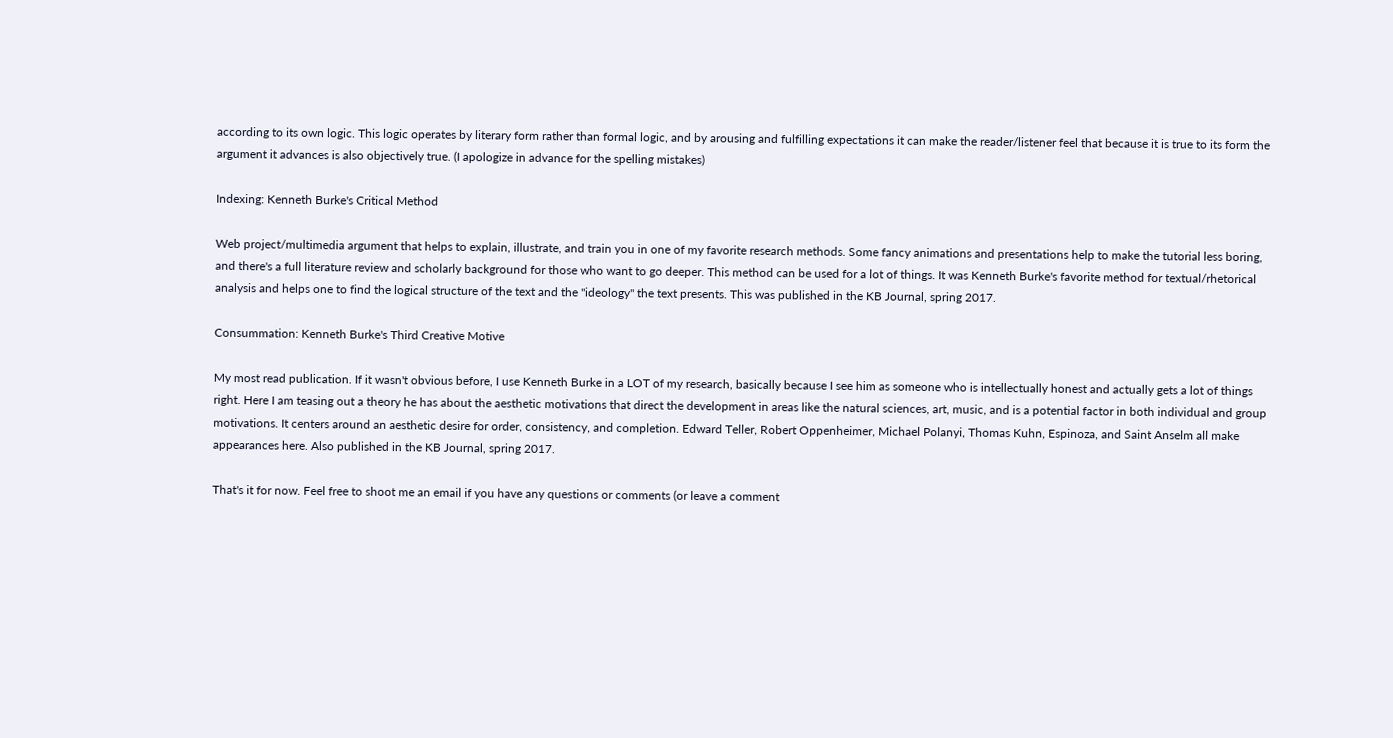according to its own logic. This logic operates by literary form rather than formal logic, and by arousing and fulfilling expectations it can make the reader/listener feel that because it is true to its form the argument it advances is also objectively true. (I apologize in advance for the spelling mistakes)

Indexing: Kenneth Burke's Critical Method

Web project/multimedia argument that helps to explain, illustrate, and train you in one of my favorite research methods. Some fancy animations and presentations help to make the tutorial less boring, and there's a full literature review and scholarly background for those who want to go deeper. This method can be used for a lot of things. It was Kenneth Burke's favorite method for textual/rhetorical analysis and helps one to find the logical structure of the text and the "ideology" the text presents. This was published in the KB Journal, spring 2017.

Consummation: Kenneth Burke's Third Creative Motive

My most read publication. If it wasn't obvious before, I use Kenneth Burke in a LOT of my research, basically because I see him as someone who is intellectually honest and actually gets a lot of things right. Here I am teasing out a theory he has about the aesthetic motivations that direct the development in areas like the natural sciences, art, music, and is a potential factor in both individual and group motivations. It centers around an aesthetic desire for order, consistency, and completion. Edward Teller, Robert Oppenheimer, Michael Polanyi, Thomas Kuhn, Espinoza, and Saint Anselm all make appearances here. Also published in the KB Journal, spring 2017.

That's it for now. Feel free to shoot me an email if you have any questions or comments (or leave a comment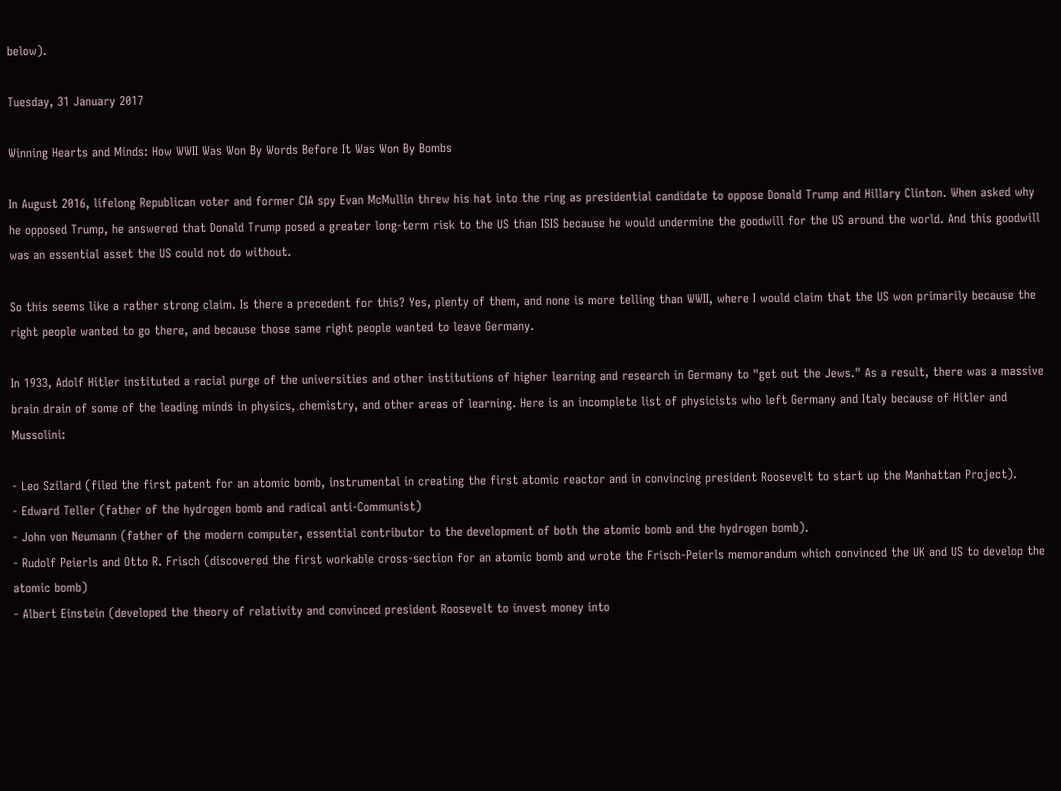below).

Tuesday, 31 January 2017

Winning Hearts and Minds: How WWII Was Won By Words Before It Was Won By Bombs

In August 2016, lifelong Republican voter and former CIA spy Evan McMullin threw his hat into the ring as presidential candidate to oppose Donald Trump and Hillary Clinton. When asked why he opposed Trump, he answered that Donald Trump posed a greater long-term risk to the US than ISIS because he would undermine the goodwill for the US around the world. And this goodwill was an essential asset the US could not do without.

So this seems like a rather strong claim. Is there a precedent for this? Yes, plenty of them, and none is more telling than WWII, where I would claim that the US won primarily because the right people wanted to go there, and because those same right people wanted to leave Germany.

In 1933, Adolf Hitler instituted a racial purge of the universities and other institutions of higher learning and research in Germany to "get out the Jews." As a result, there was a massive brain drain of some of the leading minds in physics, chemistry, and other areas of learning. Here is an incomplete list of physicists who left Germany and Italy because of Hitler and Mussolini:

- Leo Szilard (filed the first patent for an atomic bomb, instrumental in creating the first atomic reactor and in convincing president Roosevelt to start up the Manhattan Project).
- Edward Teller (father of the hydrogen bomb and radical anti-Communist)
- John von Neumann (father of the modern computer, essential contributor to the development of both the atomic bomb and the hydrogen bomb).
- Rudolf Peierls and Otto R. Frisch (discovered the first workable cross-section for an atomic bomb and wrote the Frisch-Peierls memorandum which convinced the UK and US to develop the atomic bomb)
- Albert Einstein (developed the theory of relativity and convinced president Roosevelt to invest money into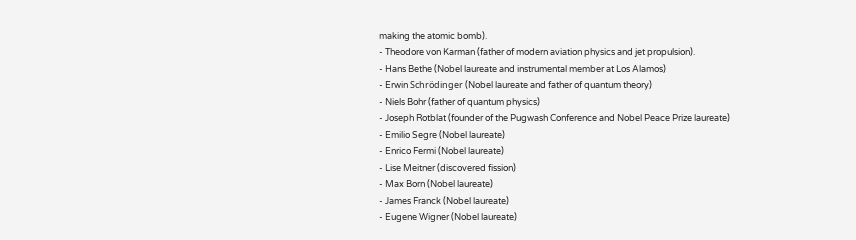making the atomic bomb).
- Theodore von Karman (father of modern aviation physics and jet propulsion).
- Hans Bethe (Nobel laureate and instrumental member at Los Alamos)
- Erwin Schrödinger (Nobel laureate and father of quantum theory)
- Niels Bohr (father of quantum physics)
- Joseph Rotblat (founder of the Pugwash Conference and Nobel Peace Prize laureate)
- Emilio Segre (Nobel laureate)
- Enrico Fermi (Nobel laureate)
- Lise Meitner (discovered fission)
- Max Born (Nobel laureate)
- James Franck (Nobel laureate)
- Eugene Wigner (Nobel laureate)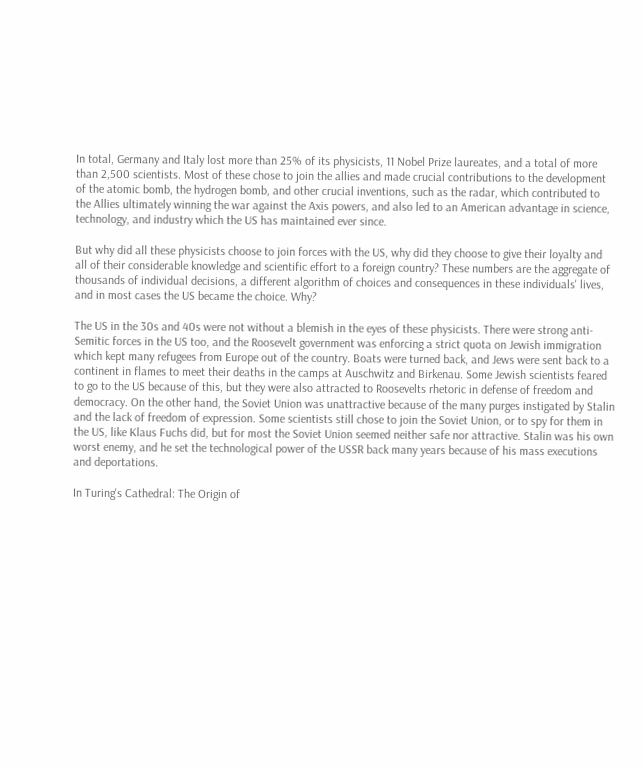In total, Germany and Italy lost more than 25% of its physicists, 11 Nobel Prize laureates, and a total of more than 2,500 scientists. Most of these chose to join the allies and made crucial contributions to the development of the atomic bomb, the hydrogen bomb, and other crucial inventions, such as the radar, which contributed to the Allies ultimately winning the war against the Axis powers, and also led to an American advantage in science, technology, and industry which the US has maintained ever since.

But why did all these physicists choose to join forces with the US, why did they choose to give their loyalty and all of their considerable knowledge and scientific effort to a foreign country? These numbers are the aggregate of thousands of individual decisions, a different algorithm of choices and consequences in these individuals' lives, and in most cases the US became the choice. Why?

The US in the 30s and 40s were not without a blemish in the eyes of these physicists. There were strong anti-Semitic forces in the US too, and the Roosevelt government was enforcing a strict quota on Jewish immigration which kept many refugees from Europe out of the country. Boats were turned back, and Jews were sent back to a continent in flames to meet their deaths in the camps at Auschwitz and Birkenau. Some Jewish scientists feared to go to the US because of this, but they were also attracted to Roosevelts rhetoric in defense of freedom and democracy. On the other hand, the Soviet Union was unattractive because of the many purges instigated by Stalin and the lack of freedom of expression. Some scientists still chose to join the Soviet Union, or to spy for them in the US, like Klaus Fuchs did, but for most the Soviet Union seemed neither safe nor attractive. Stalin was his own worst enemy, and he set the technological power of the USSR back many years because of his mass executions and deportations.

In Turing's Cathedral: The Origin of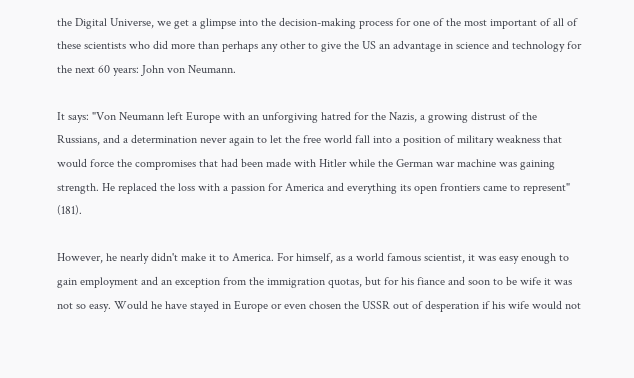the Digital Universe, we get a glimpse into the decision-making process for one of the most important of all of these scientists who did more than perhaps any other to give the US an advantage in science and technology for the next 60 years: John von Neumann.

It says: "Von Neumann left Europe with an unforgiving hatred for the Nazis, a growing distrust of the Russians, and a determination never again to let the free world fall into a position of military weakness that would force the compromises that had been made with Hitler while the German war machine was gaining strength. He replaced the loss with a passion for America and everything its open frontiers came to represent" (181).

However, he nearly didn't make it to America. For himself, as a world famous scientist, it was easy enough to gain employment and an exception from the immigration quotas, but for his fiance and soon to be wife it was not so easy. Would he have stayed in Europe or even chosen the USSR out of desperation if his wife would not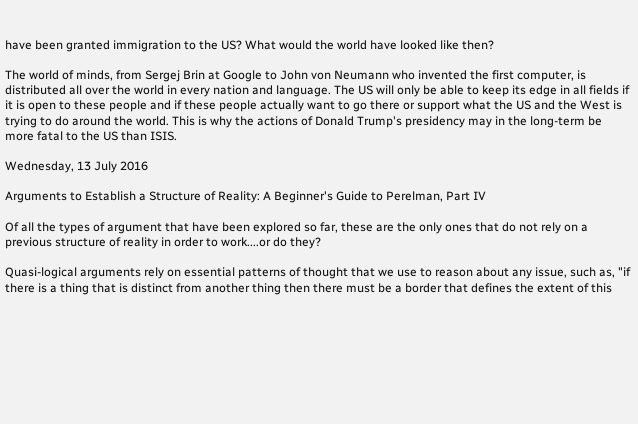have been granted immigration to the US? What would the world have looked like then?

The world of minds, from Sergej Brin at Google to John von Neumann who invented the first computer, is distributed all over the world in every nation and language. The US will only be able to keep its edge in all fields if it is open to these people and if these people actually want to go there or support what the US and the West is trying to do around the world. This is why the actions of Donald Trump's presidency may in the long-term be more fatal to the US than ISIS.

Wednesday, 13 July 2016

Arguments to Establish a Structure of Reality: A Beginner's Guide to Perelman, Part IV

Of all the types of argument that have been explored so far, these are the only ones that do not rely on a previous structure of reality in order to work....or do they?

Quasi-logical arguments rely on essential patterns of thought that we use to reason about any issue, such as, "if there is a thing that is distinct from another thing then there must be a border that defines the extent of this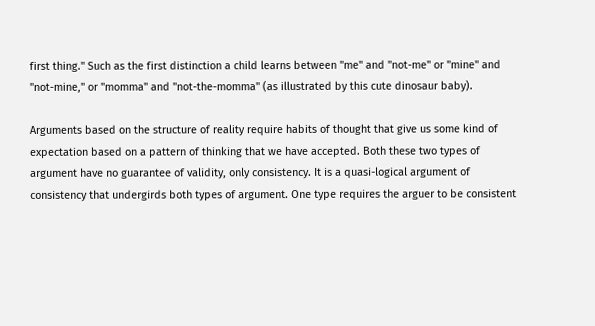first thing." Such as the first distinction a child learns between "me" and "not-me" or "mine" and "not-mine," or "momma" and "not-the-momma" (as illustrated by this cute dinosaur baby).

Arguments based on the structure of reality require habits of thought that give us some kind of expectation based on a pattern of thinking that we have accepted. Both these two types of argument have no guarantee of validity, only consistency. It is a quasi-logical argument of consistency that undergirds both types of argument. One type requires the arguer to be consistent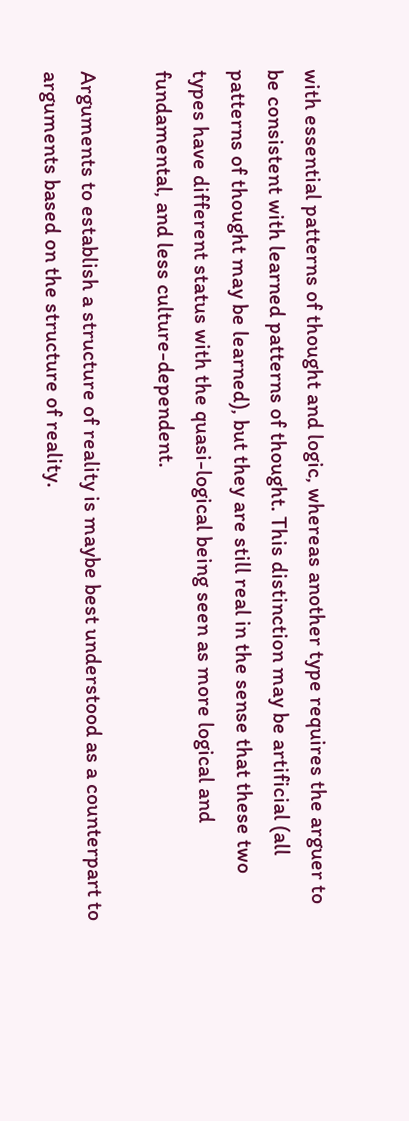with essential patterns of thought and logic, whereas another type requires the arguer to be consistent with learned patterns of thought. This distinction may be artificial (all patterns of thought may be learned), but they are still real in the sense that these two types have different status with the quasi-logical being seen as more logical and fundamental, and less culture-dependent.

Arguments to establish a structure of reality is maybe best understood as a counterpart to arguments based on the structure of reality.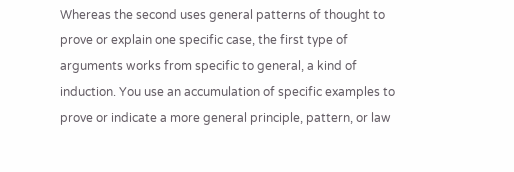Whereas the second uses general patterns of thought to prove or explain one specific case, the first type of arguments works from specific to general, a kind of induction. You use an accumulation of specific examples to prove or indicate a more general principle, pattern, or law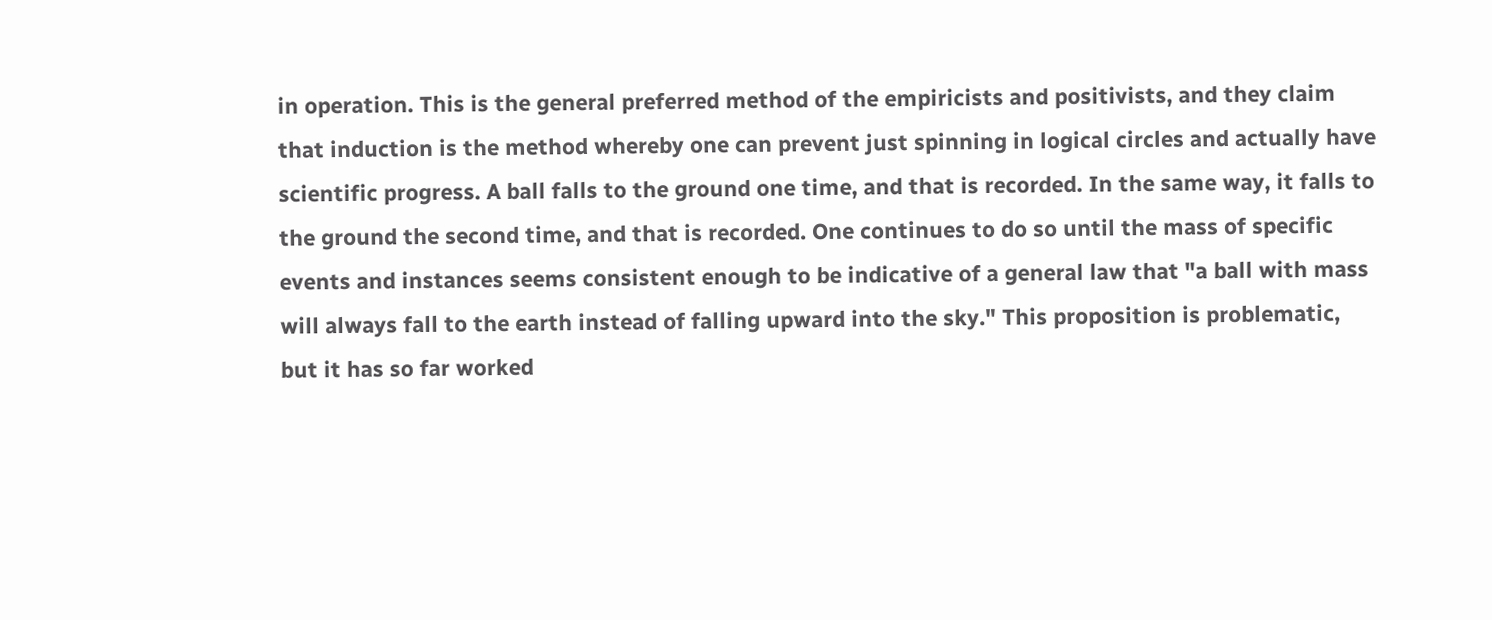in operation. This is the general preferred method of the empiricists and positivists, and they claim that induction is the method whereby one can prevent just spinning in logical circles and actually have scientific progress. A ball falls to the ground one time, and that is recorded. In the same way, it falls to the ground the second time, and that is recorded. One continues to do so until the mass of specific events and instances seems consistent enough to be indicative of a general law that "a ball with mass will always fall to the earth instead of falling upward into the sky." This proposition is problematic, but it has so far worked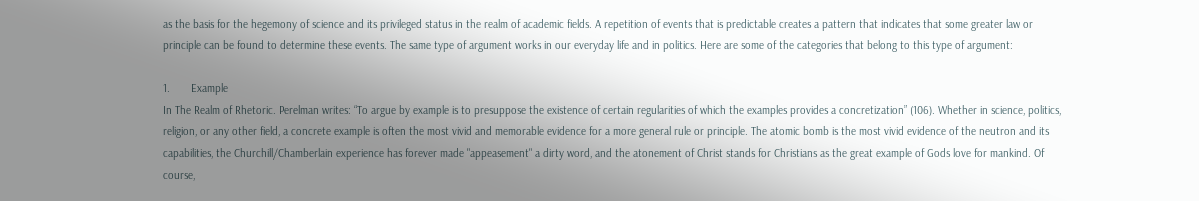as the basis for the hegemony of science and its privileged status in the realm of academic fields. A repetition of events that is predictable creates a pattern that indicates that some greater law or principle can be found to determine these events. The same type of argument works in our everyday life and in politics. Here are some of the categories that belong to this type of argument:

1.       Example
In The Realm of Rhetoric. Perelman writes: “To argue by example is to presuppose the existence of certain regularities of which the examples provides a concretization” (106). Whether in science, politics, religion, or any other field, a concrete example is often the most vivid and memorable evidence for a more general rule or principle. The atomic bomb is the most vivid evidence of the neutron and its capabilities, the Churchill/Chamberlain experience has forever made "appeasement" a dirty word, and the atonement of Christ stands for Christians as the great example of Gods love for mankind. Of course,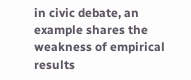in civic debate, an example shares the weakness of empirical results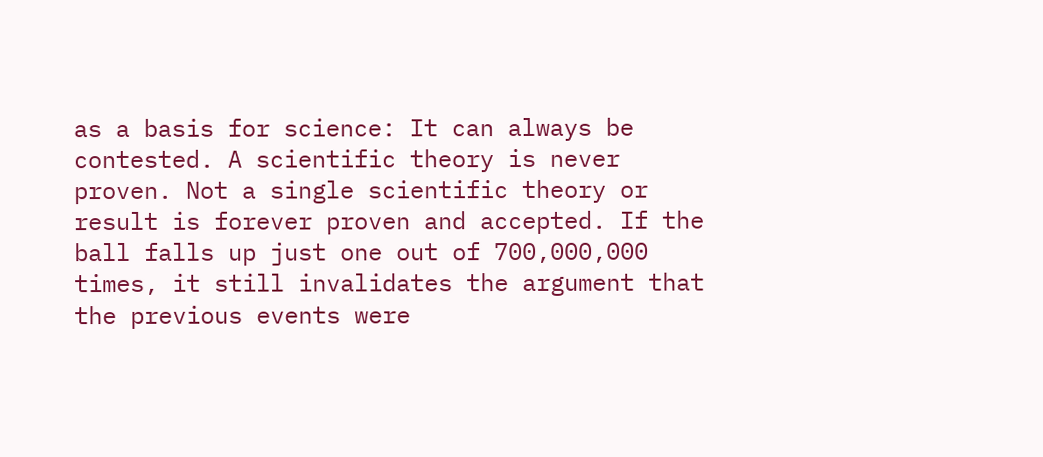as a basis for science: It can always be contested. A scientific theory is never proven. Not a single scientific theory or result is forever proven and accepted. If the ball falls up just one out of 700,000,000 times, it still invalidates the argument that the previous events were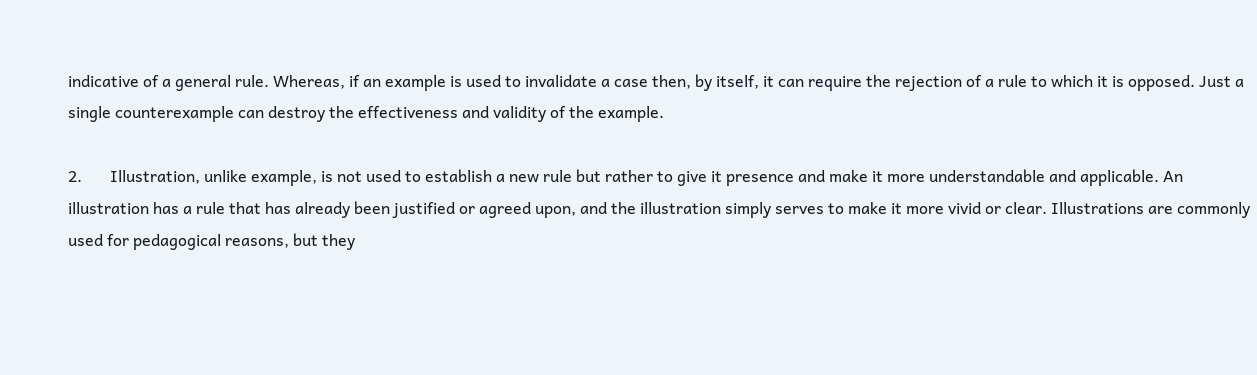indicative of a general rule. Whereas, if an example is used to invalidate a case then, by itself, it can require the rejection of a rule to which it is opposed. Just a single counterexample can destroy the effectiveness and validity of the example.

2.       Illustration, unlike example, is not used to establish a new rule but rather to give it presence and make it more understandable and applicable. An illustration has a rule that has already been justified or agreed upon, and the illustration simply serves to make it more vivid or clear. Illustrations are commonly used for pedagogical reasons, but they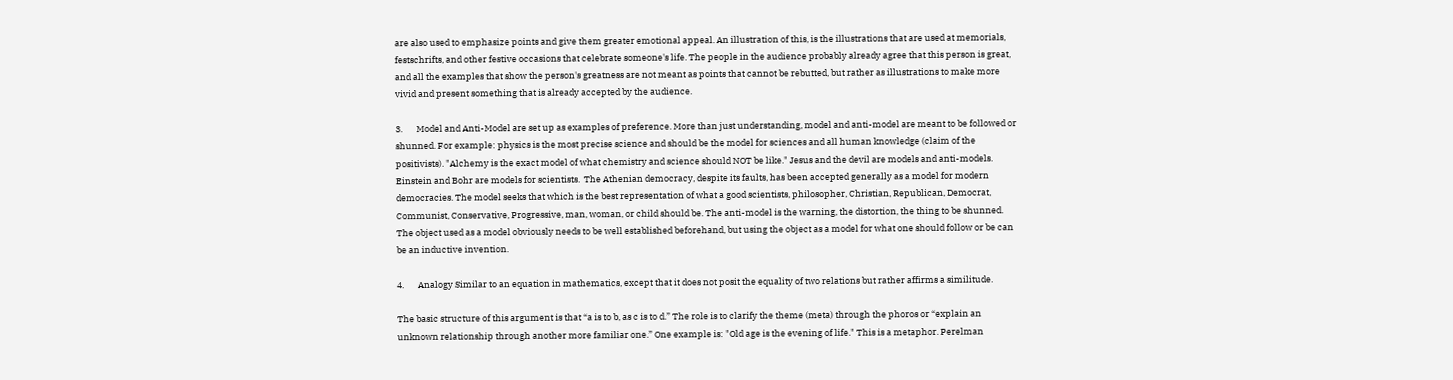are also used to emphasize points and give them greater emotional appeal. An illustration of this, is the illustrations that are used at memorials, festschrifts, and other festive occasions that celebrate someone's life. The people in the audience probably already agree that this person is great, and all the examples that show the person's greatness are not meant as points that cannot be rebutted, but rather as illustrations to make more vivid and present something that is already accepted by the audience.

3.       Model and Anti-Model are set up as examples of preference. More than just understanding, model and anti-model are meant to be followed or shunned. For example: physics is the most precise science and should be the model for sciences and all human knowledge (claim of the positivists). "Alchemy is the exact model of what chemistry and science should NOT be like." Jesus and the devil are models and anti-models. Einstein and Bohr are models for scientists.  The Athenian democracy, despite its faults, has been accepted generally as a model for modern democracies. The model seeks that which is the best representation of what a good scientists, philosopher, Christian, Republican, Democrat, Communist, Conservative, Progressive, man, woman, or child should be. The anti-model is the warning, the distortion, the thing to be shunned. The object used as a model obviously needs to be well established beforehand, but using the object as a model for what one should follow or be can be an inductive invention.

4.       Analogy Similar to an equation in mathematics, except that it does not posit the equality of two relations but rather affirms a similitude.

The basic structure of this argument is that “a is to b, as c is to d.” The role is to clarify the theme (meta) through the phoros or “explain an unknown relationship through another more familiar one.” One example is: "Old age is the evening of life." This is a metaphor. Perelman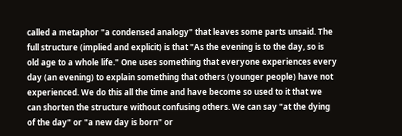called a metaphor "a condensed analogy" that leaves some parts unsaid. The full structure (implied and explicit) is that "As the evening is to the day, so is old age to a whole life." One uses something that everyone experiences every day (an evening) to explain something that others (younger people) have not experienced. We do this all the time and have become so used to it that we can shorten the structure without confusing others. We can say "at the dying of the day" or "a new day is born" or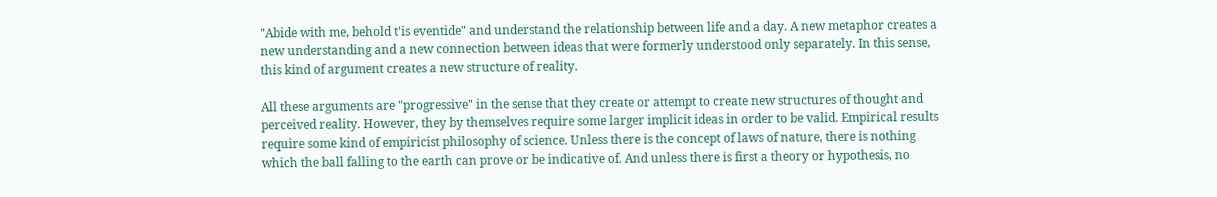"Abide with me, behold t'is eventide" and understand the relationship between life and a day. A new metaphor creates a new understanding and a new connection between ideas that were formerly understood only separately. In this sense, this kind of argument creates a new structure of reality.

All these arguments are "progressive" in the sense that they create or attempt to create new structures of thought and perceived reality. However, they by themselves require some larger implicit ideas in order to be valid. Empirical results require some kind of empiricist philosophy of science. Unless there is the concept of laws of nature, there is nothing which the ball falling to the earth can prove or be indicative of. And unless there is first a theory or hypothesis, no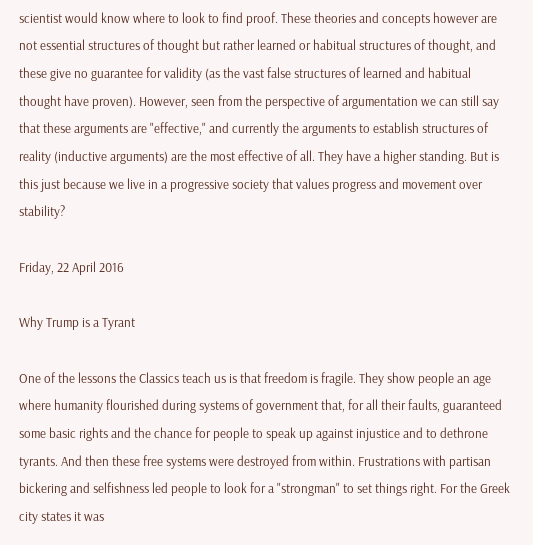scientist would know where to look to find proof. These theories and concepts however are not essential structures of thought but rather learned or habitual structures of thought, and these give no guarantee for validity (as the vast false structures of learned and habitual thought have proven). However, seen from the perspective of argumentation we can still say that these arguments are "effective," and currently the arguments to establish structures of reality (inductive arguments) are the most effective of all. They have a higher standing. But is this just because we live in a progressive society that values progress and movement over stability?

Friday, 22 April 2016

Why Trump is a Tyrant

One of the lessons the Classics teach us is that freedom is fragile. They show people an age where humanity flourished during systems of government that, for all their faults, guaranteed some basic rights and the chance for people to speak up against injustice and to dethrone tyrants. And then these free systems were destroyed from within. Frustrations with partisan bickering and selfishness led people to look for a "strongman" to set things right. For the Greek city states it was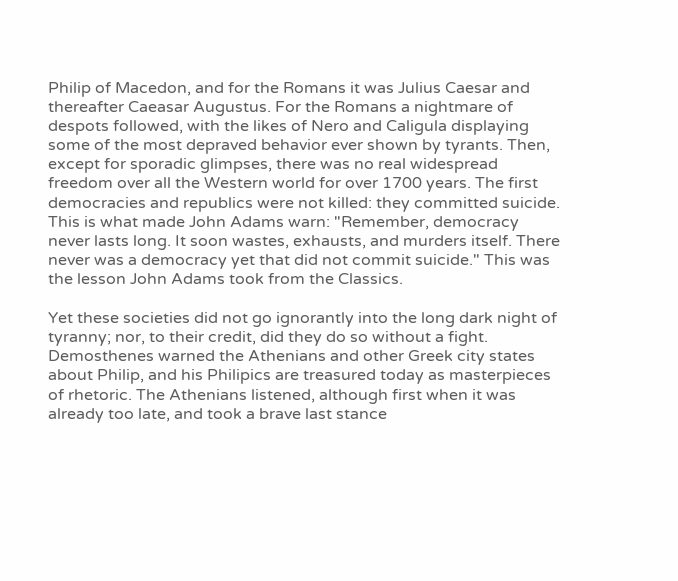Philip of Macedon, and for the Romans it was Julius Caesar and thereafter Caeasar Augustus. For the Romans a nightmare of despots followed, with the likes of Nero and Caligula displaying some of the most depraved behavior ever shown by tyrants. Then, except for sporadic glimpses, there was no real widespread freedom over all the Western world for over 1700 years. The first democracies and republics were not killed: they committed suicide. This is what made John Adams warn: "Remember, democracy never lasts long. It soon wastes, exhausts, and murders itself. There never was a democracy yet that did not commit suicide." This was the lesson John Adams took from the Classics.

Yet these societies did not go ignorantly into the long dark night of tyranny; nor, to their credit, did they do so without a fight. Demosthenes warned the Athenians and other Greek city states about Philip, and his Philipics are treasured today as masterpieces of rhetoric. The Athenians listened, although first when it was already too late, and took a brave last stance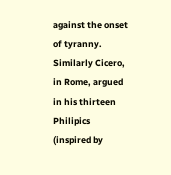against the onset of tyranny. Similarly Cicero, in Rome, argued in his thirteen Philipics (inspired by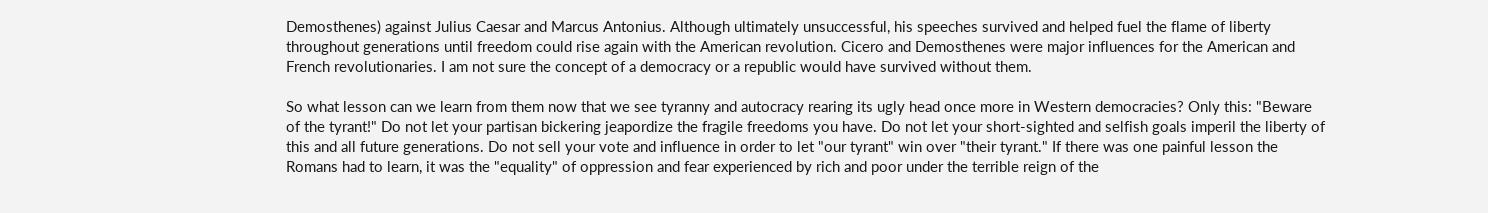Demosthenes) against Julius Caesar and Marcus Antonius. Although ultimately unsuccessful, his speeches survived and helped fuel the flame of liberty throughout generations until freedom could rise again with the American revolution. Cicero and Demosthenes were major influences for the American and French revolutionaries. I am not sure the concept of a democracy or a republic would have survived without them.

So what lesson can we learn from them now that we see tyranny and autocracy rearing its ugly head once more in Western democracies? Only this: "Beware of the tyrant!" Do not let your partisan bickering jeapordize the fragile freedoms you have. Do not let your short-sighted and selfish goals imperil the liberty of this and all future generations. Do not sell your vote and influence in order to let "our tyrant" win over "their tyrant." If there was one painful lesson the Romans had to learn, it was the "equality" of oppression and fear experienced by rich and poor under the terrible reign of the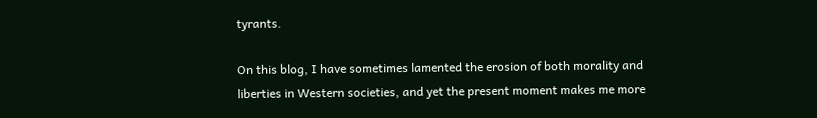tyrants.

On this blog, I have sometimes lamented the erosion of both morality and liberties in Western societies, and yet the present moment makes me more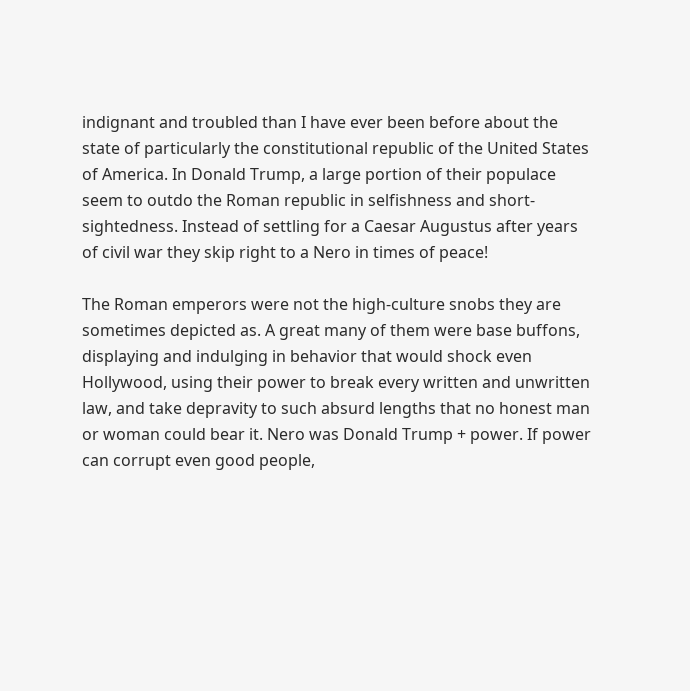indignant and troubled than I have ever been before about the state of particularly the constitutional republic of the United States of America. In Donald Trump, a large portion of their populace seem to outdo the Roman republic in selfishness and short-sightedness. Instead of settling for a Caesar Augustus after years of civil war they skip right to a Nero in times of peace!

The Roman emperors were not the high-culture snobs they are sometimes depicted as. A great many of them were base buffons, displaying and indulging in behavior that would shock even Hollywood, using their power to break every written and unwritten law, and take depravity to such absurd lengths that no honest man or woman could bear it. Nero was Donald Trump + power. If power can corrupt even good people,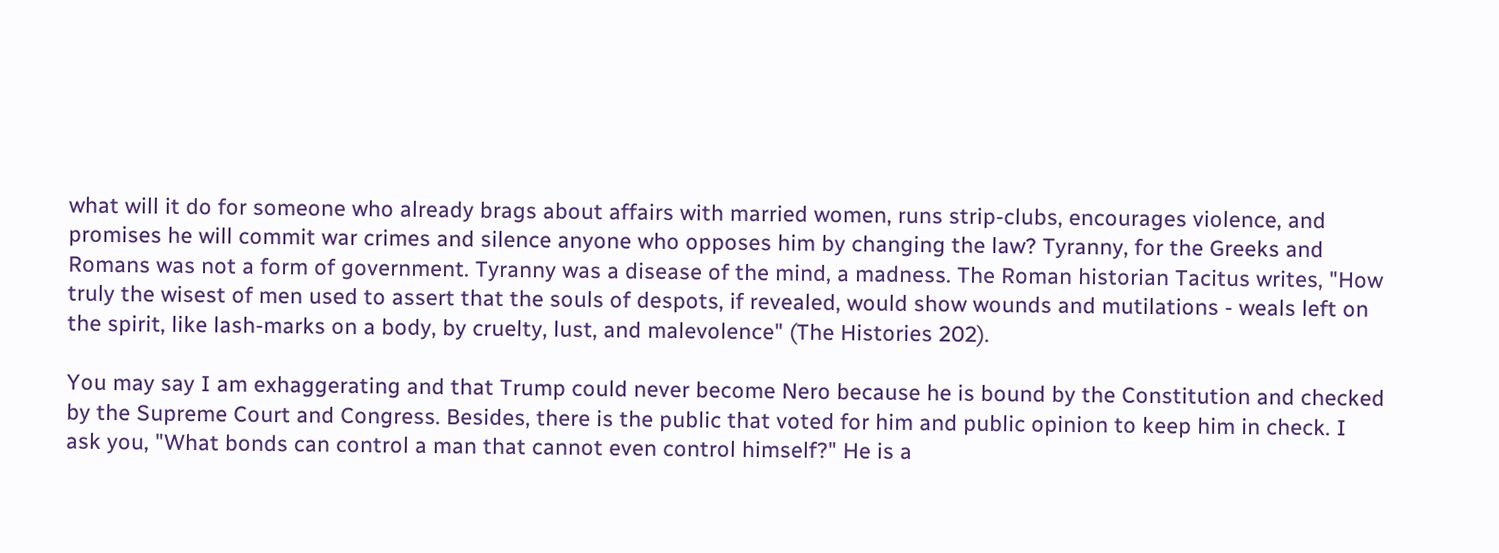what will it do for someone who already brags about affairs with married women, runs strip-clubs, encourages violence, and promises he will commit war crimes and silence anyone who opposes him by changing the law? Tyranny, for the Greeks and Romans was not a form of government. Tyranny was a disease of the mind, a madness. The Roman historian Tacitus writes, "How truly the wisest of men used to assert that the souls of despots, if revealed, would show wounds and mutilations - weals left on the spirit, like lash-marks on a body, by cruelty, lust, and malevolence" (The Histories 202).

You may say I am exhaggerating and that Trump could never become Nero because he is bound by the Constitution and checked by the Supreme Court and Congress. Besides, there is the public that voted for him and public opinion to keep him in check. I ask you, "What bonds can control a man that cannot even control himself?" He is a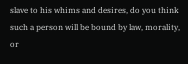slave to his whims and desires, do you think such a person will be bound by law, morality, or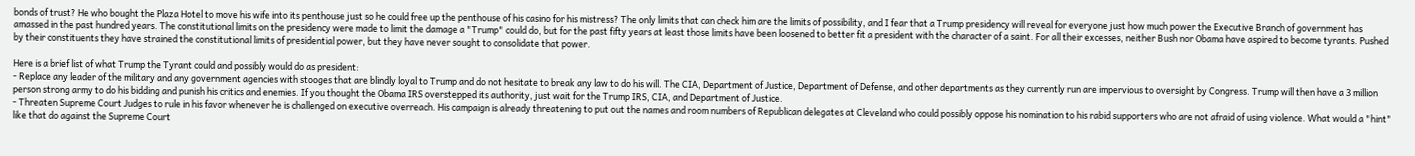bonds of trust? He who bought the Plaza Hotel to move his wife into its penthouse just so he could free up the penthouse of his casino for his mistress? The only limits that can check him are the limits of possibility, and I fear that a Trump presidency will reveal for everyone just how much power the Executive Branch of government has amassed in the past hundred years. The constitutional limits on the presidency were made to limit the damage a "Trump" could do, but for the past fifty years at least those limits have been loosened to better fit a president with the character of a saint. For all their excesses, neither Bush nor Obama have aspired to become tyrants. Pushed by their constituents they have strained the constitutional limits of presidential power, but they have never sought to consolidate that power.

Here is a brief list of what Trump the Tyrant could and possibly would do as president:
- Replace any leader of the military and any government agencies with stooges that are blindly loyal to Trump and do not hesitate to break any law to do his will. The CIA, Department of Justice, Department of Defense, and other departments as they currently run are impervious to oversight by Congress. Trump will then have a 3 million person strong army to do his bidding and punish his critics and enemies. If you thought the Obama IRS overstepped its authority, just wait for the Trump IRS, CIA, and Department of Justice.
- Threaten Supreme Court Judges to rule in his favor whenever he is challenged on executive overreach. His campaign is already threatening to put out the names and room numbers of Republican delegates at Cleveland who could possibly oppose his nomination to his rabid supporters who are not afraid of using violence. What would a "hint" like that do against the Supreme Court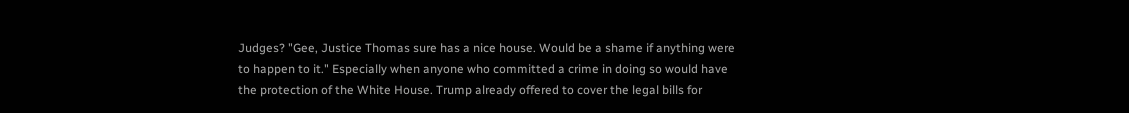Judges? "Gee, Justice Thomas sure has a nice house. Would be a shame if anything were to happen to it." Especially when anyone who committed a crime in doing so would have the protection of the White House. Trump already offered to cover the legal bills for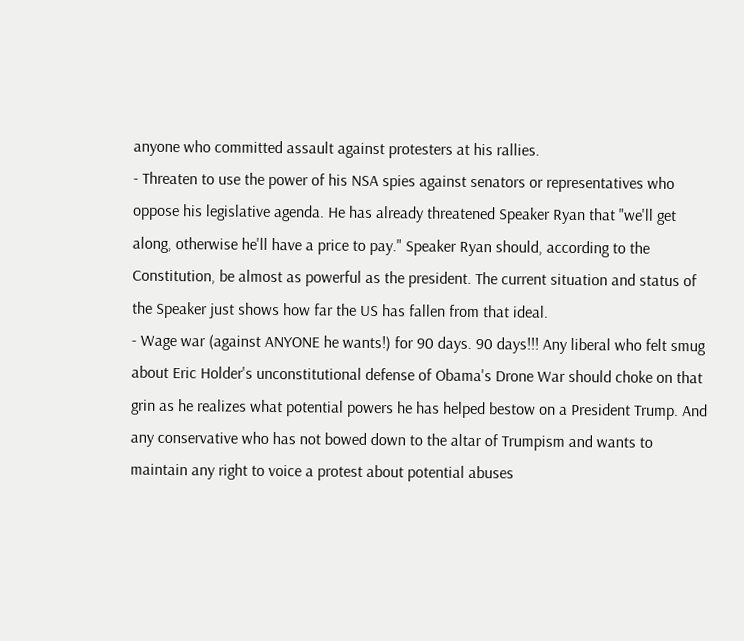anyone who committed assault against protesters at his rallies.
- Threaten to use the power of his NSA spies against senators or representatives who oppose his legislative agenda. He has already threatened Speaker Ryan that "we'll get along, otherwise he'll have a price to pay." Speaker Ryan should, according to the Constitution, be almost as powerful as the president. The current situation and status of the Speaker just shows how far the US has fallen from that ideal.
- Wage war (against ANYONE he wants!) for 90 days. 90 days!!! Any liberal who felt smug about Eric Holder's unconstitutional defense of Obama's Drone War should choke on that grin as he realizes what potential powers he has helped bestow on a President Trump. And any conservative who has not bowed down to the altar of Trumpism and wants to maintain any right to voice a protest about potential abuses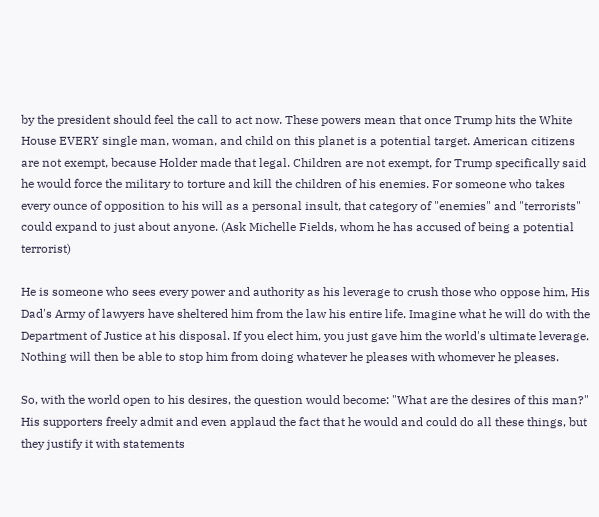by the president should feel the call to act now. These powers mean that once Trump hits the White House EVERY single man, woman, and child on this planet is a potential target. American citizens are not exempt, because Holder made that legal. Children are not exempt, for Trump specifically said he would force the military to torture and kill the children of his enemies. For someone who takes every ounce of opposition to his will as a personal insult, that category of "enemies" and "terrorists" could expand to just about anyone. (Ask Michelle Fields, whom he has accused of being a potential terrorist)

He is someone who sees every power and authority as his leverage to crush those who oppose him, His Dad's Army of lawyers have sheltered him from the law his entire life. Imagine what he will do with the Department of Justice at his disposal. If you elect him, you just gave him the world's ultimate leverage. Nothing will then be able to stop him from doing whatever he pleases with whomever he pleases.

So, with the world open to his desires, the question would become: "What are the desires of this man?" His supporters freely admit and even applaud the fact that he would and could do all these things, but they justify it with statements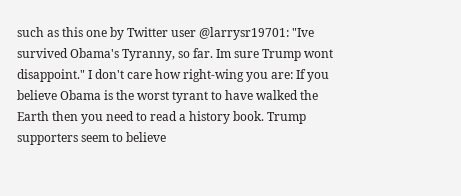such as this one by Twitter user @larrysr19701: "Ive survived Obama's Tyranny, so far. Im sure Trump wont disappoint." I don't care how right-wing you are: If you believe Obama is the worst tyrant to have walked the Earth then you need to read a history book. Trump supporters seem to believe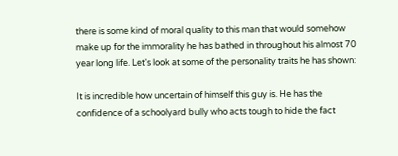there is some kind of moral quality to this man that would somehow make up for the immorality he has bathed in throughout his almost 70 year long life. Let's look at some of the personality traits he has shown:

It is incredible how uncertain of himself this guy is. He has the confidence of a schoolyard bully who acts tough to hide the fact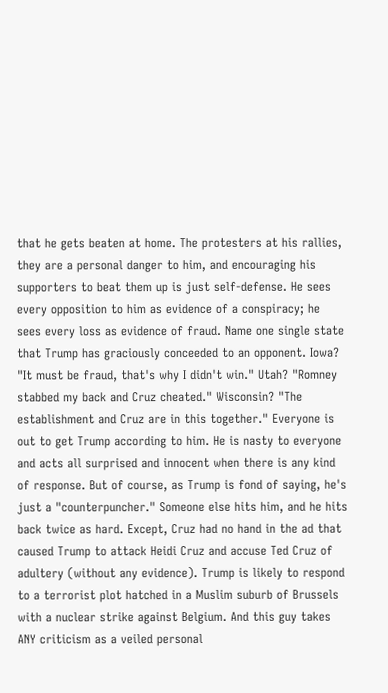that he gets beaten at home. The protesters at his rallies, they are a personal danger to him, and encouraging his supporters to beat them up is just self-defense. He sees every opposition to him as evidence of a conspiracy; he sees every loss as evidence of fraud. Name one single state that Trump has graciously conceeded to an opponent. Iowa? "It must be fraud, that's why I didn't win." Utah? "Romney stabbed my back and Cruz cheated." Wisconsin? "The establishment and Cruz are in this together." Everyone is out to get Trump according to him. He is nasty to everyone and acts all surprised and innocent when there is any kind of response. But of course, as Trump is fond of saying, he's just a "counterpuncher." Someone else hits him, and he hits back twice as hard. Except, Cruz had no hand in the ad that caused Trump to attack Heidi Cruz and accuse Ted Cruz of adultery (without any evidence). Trump is likely to respond to a terrorist plot hatched in a Muslim suburb of Brussels with a nuclear strike against Belgium. And this guy takes ANY criticism as a veiled personal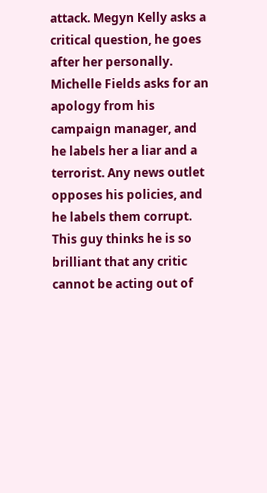attack. Megyn Kelly asks a critical question, he goes after her personally. Michelle Fields asks for an apology from his campaign manager, and he labels her a liar and a terrorist. Any news outlet opposes his policies, and he labels them corrupt. This guy thinks he is so brilliant that any critic cannot be acting out of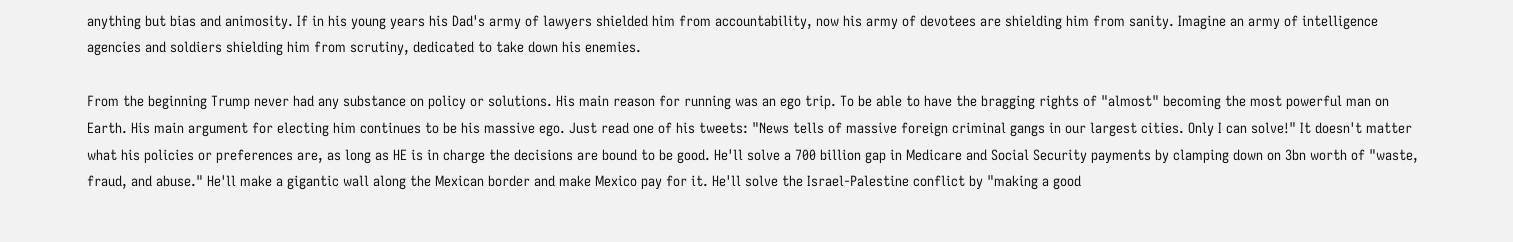anything but bias and animosity. If in his young years his Dad's army of lawyers shielded him from accountability, now his army of devotees are shielding him from sanity. Imagine an army of intelligence agencies and soldiers shielding him from scrutiny, dedicated to take down his enemies.

From the beginning Trump never had any substance on policy or solutions. His main reason for running was an ego trip. To be able to have the bragging rights of "almost" becoming the most powerful man on Earth. His main argument for electing him continues to be his massive ego. Just read one of his tweets: "News tells of massive foreign criminal gangs in our largest cities. Only I can solve!" It doesn't matter what his policies or preferences are, as long as HE is in charge the decisions are bound to be good. He'll solve a 700 billion gap in Medicare and Social Security payments by clamping down on 3bn worth of "waste, fraud, and abuse." He'll make a gigantic wall along the Mexican border and make Mexico pay for it. He'll solve the Israel-Palestine conflict by "making a good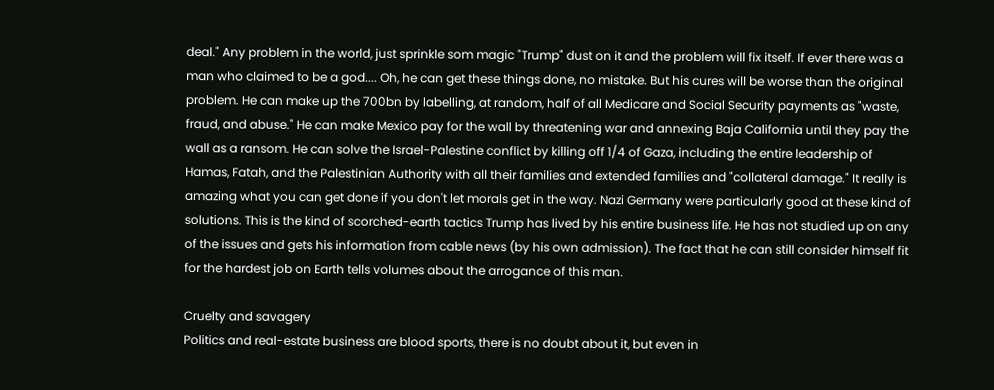deal." Any problem in the world, just sprinkle som magic "Trump" dust on it and the problem will fix itself. If ever there was a man who claimed to be a god.... Oh, he can get these things done, no mistake. But his cures will be worse than the original problem. He can make up the 700bn by labelling, at random, half of all Medicare and Social Security payments as "waste, fraud, and abuse." He can make Mexico pay for the wall by threatening war and annexing Baja California until they pay the wall as a ransom. He can solve the Israel-Palestine conflict by killing off 1/4 of Gaza, including the entire leadership of Hamas, Fatah, and the Palestinian Authority with all their families and extended families and "collateral damage." It really is amazing what you can get done if you don't let morals get in the way. Nazi Germany were particularly good at these kind of solutions. This is the kind of scorched-earth tactics Trump has lived by his entire business life. He has not studied up on any of the issues and gets his information from cable news (by his own admission). The fact that he can still consider himself fit for the hardest job on Earth tells volumes about the arrogance of this man.

Cruelty and savagery
Politics and real-estate business are blood sports, there is no doubt about it, but even in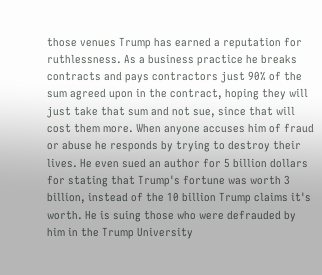those venues Trump has earned a reputation for ruthlessness. As a business practice he breaks contracts and pays contractors just 90% of the sum agreed upon in the contract, hoping they will just take that sum and not sue, since that will cost them more. When anyone accuses him of fraud or abuse he responds by trying to destroy their lives. He even sued an author for 5 billion dollars for stating that Trump's fortune was worth 3 billion, instead of the 10 billion Trump claims it's worth. He is suing those who were defrauded by him in the Trump University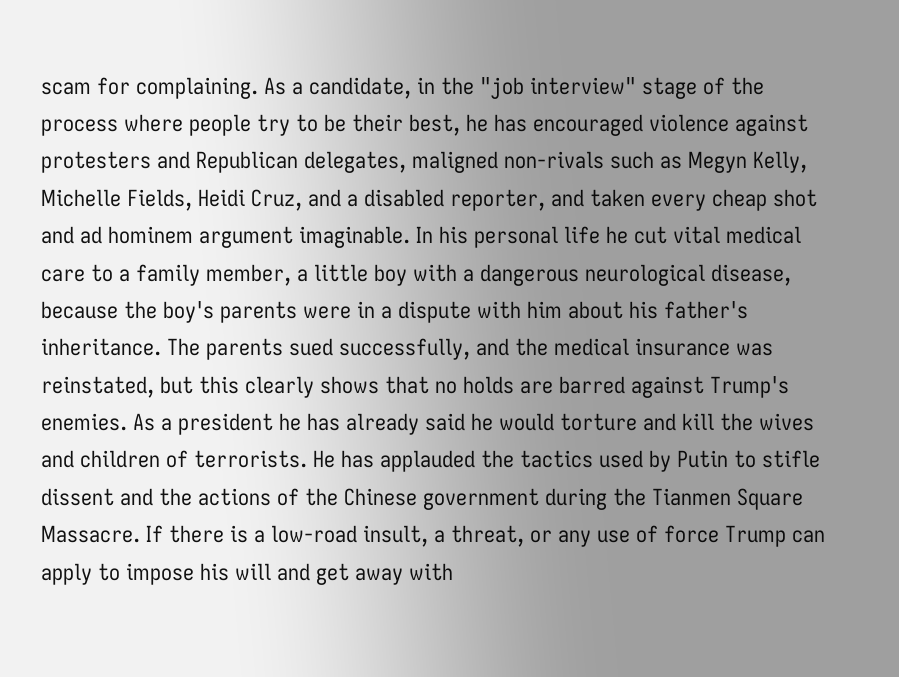scam for complaining. As a candidate, in the "job interview" stage of the process where people try to be their best, he has encouraged violence against protesters and Republican delegates, maligned non-rivals such as Megyn Kelly, Michelle Fields, Heidi Cruz, and a disabled reporter, and taken every cheap shot and ad hominem argument imaginable. In his personal life he cut vital medical care to a family member, a little boy with a dangerous neurological disease, because the boy's parents were in a dispute with him about his father's inheritance. The parents sued successfully, and the medical insurance was reinstated, but this clearly shows that no holds are barred against Trump's enemies. As a president he has already said he would torture and kill the wives and children of terrorists. He has applauded the tactics used by Putin to stifle dissent and the actions of the Chinese government during the Tianmen Square Massacre. If there is a low-road insult, a threat, or any use of force Trump can apply to impose his will and get away with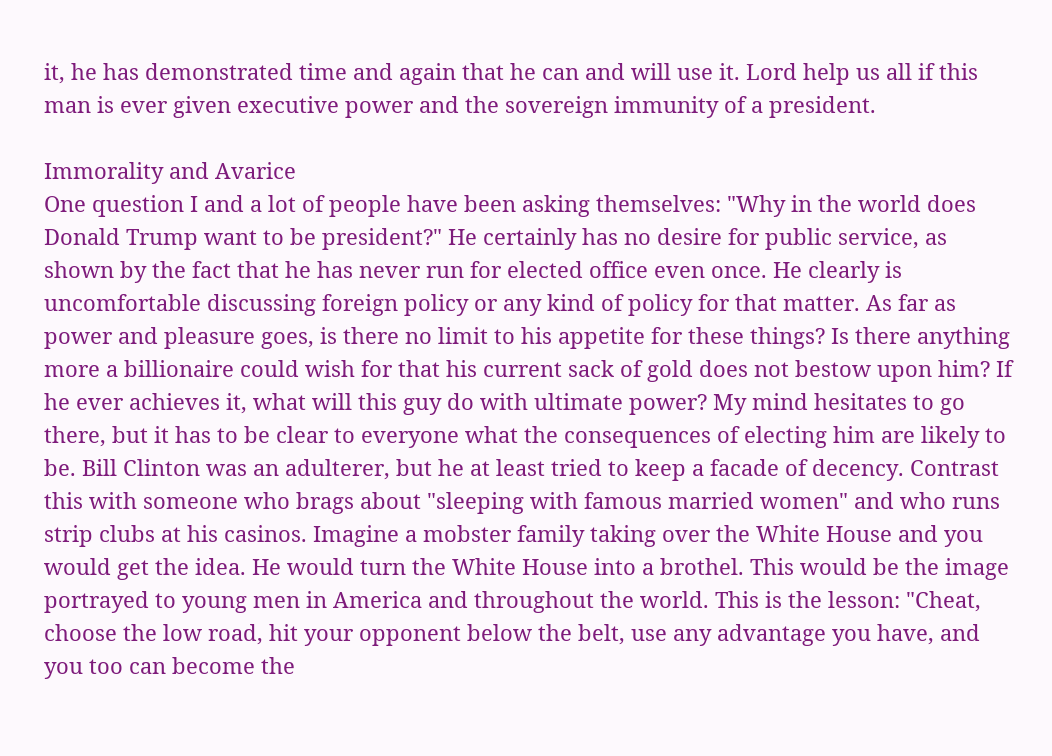it, he has demonstrated time and again that he can and will use it. Lord help us all if this man is ever given executive power and the sovereign immunity of a president.

Immorality and Avarice
One question I and a lot of people have been asking themselves: "Why in the world does Donald Trump want to be president?" He certainly has no desire for public service, as shown by the fact that he has never run for elected office even once. He clearly is uncomfortable discussing foreign policy or any kind of policy for that matter. As far as power and pleasure goes, is there no limit to his appetite for these things? Is there anything more a billionaire could wish for that his current sack of gold does not bestow upon him? If he ever achieves it, what will this guy do with ultimate power? My mind hesitates to go there, but it has to be clear to everyone what the consequences of electing him are likely to be. Bill Clinton was an adulterer, but he at least tried to keep a facade of decency. Contrast this with someone who brags about "sleeping with famous married women" and who runs strip clubs at his casinos. Imagine a mobster family taking over the White House and you would get the idea. He would turn the White House into a brothel. This would be the image portrayed to young men in America and throughout the world. This is the lesson: "Cheat, choose the low road, hit your opponent below the belt, use any advantage you have, and you too can become the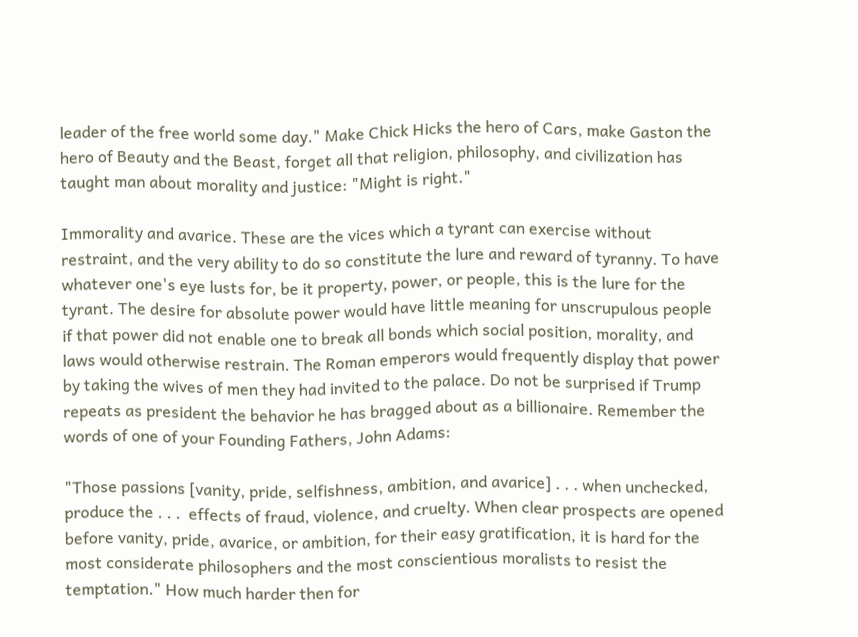leader of the free world some day." Make Chick Hicks the hero of Cars, make Gaston the hero of Beauty and the Beast, forget all that religion, philosophy, and civilization has taught man about morality and justice: "Might is right."

Immorality and avarice. These are the vices which a tyrant can exercise without restraint, and the very ability to do so constitute the lure and reward of tyranny. To have whatever one's eye lusts for, be it property, power, or people, this is the lure for the tyrant. The desire for absolute power would have little meaning for unscrupulous people if that power did not enable one to break all bonds which social position, morality, and laws would otherwise restrain. The Roman emperors would frequently display that power by taking the wives of men they had invited to the palace. Do not be surprised if Trump repeats as president the behavior he has bragged about as a billionaire. Remember the words of one of your Founding Fathers, John Adams:

"Those passions [vanity, pride, selfishness, ambition, and avarice] . . . when unchecked, produce the . . .  effects of fraud, violence, and cruelty. When clear prospects are opened before vanity, pride, avarice, or ambition, for their easy gratification, it is hard for the most considerate philosophers and the most conscientious moralists to resist the temptation." How much harder then for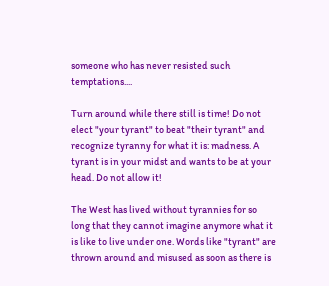someone who has never resisted such temptations....

Turn around while there still is time! Do not elect "your tyrant" to beat "their tyrant" and recognize tyranny for what it is: madness. A tyrant is in your midst and wants to be at your head. Do not allow it!

The West has lived without tyrannies for so long that they cannot imagine anymore what it is like to live under one. Words like "tyrant" are thrown around and misused as soon as there is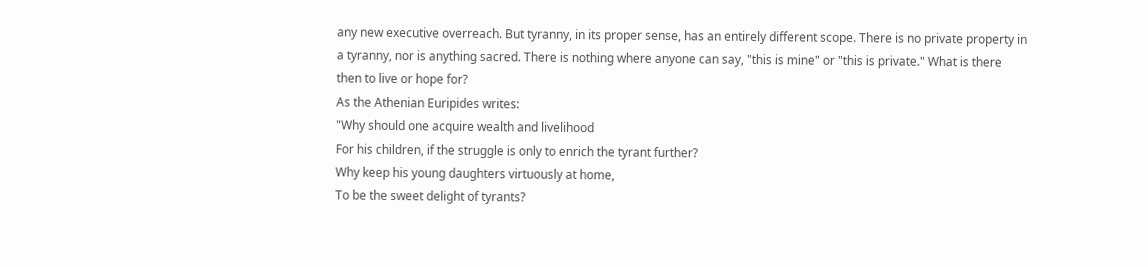any new executive overreach. But tyranny, in its proper sense, has an entirely different scope. There is no private property in a tyranny, nor is anything sacred. There is nothing where anyone can say, "this is mine" or "this is private." What is there then to live or hope for?
As the Athenian Euripides writes:
"Why should one acquire wealth and livelihood
For his children, if the struggle is only to enrich the tyrant further?
Why keep his young daughters virtuously at home,
To be the sweet delight of tyrants?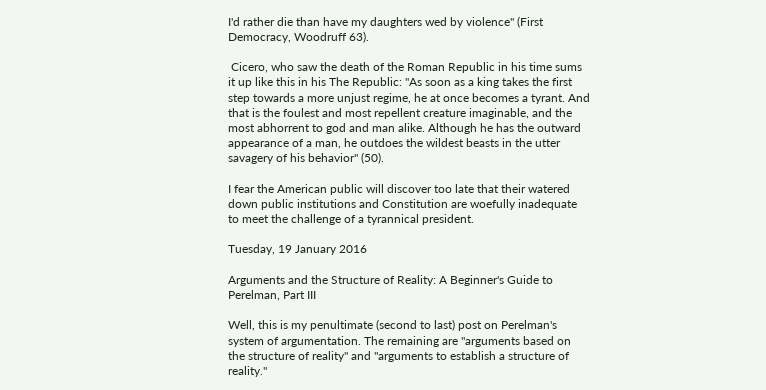I'd rather die than have my daughters wed by violence" (First Democracy, Woodruff 63).

 Cicero, who saw the death of the Roman Republic in his time sums it up like this in his The Republic: "As soon as a king takes the first step towards a more unjust regime, he at once becomes a tyrant. And that is the foulest and most repellent creature imaginable, and the most abhorrent to god and man alike. Although he has the outward appearance of a man, he outdoes the wildest beasts in the utter savagery of his behavior" (50).

I fear the American public will discover too late that their watered down public institutions and Constitution are woefully inadequate to meet the challenge of a tyrannical president.

Tuesday, 19 January 2016

Arguments and the Structure of Reality: A Beginner's Guide to Perelman, Part III

Well, this is my penultimate (second to last) post on Perelman's system of argumentation. The remaining are "arguments based on the structure of reality" and "arguments to establish a structure of reality."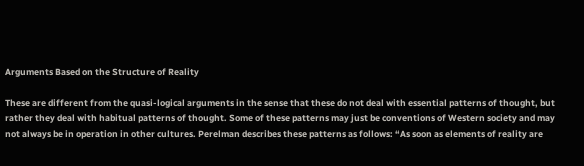Arguments Based on the Structure of Reality

These are different from the quasi-logical arguments in the sense that these do not deal with essential patterns of thought, but rather they deal with habitual patterns of thought. Some of these patterns may just be conventions of Western society and may not always be in operation in other cultures. Perelman describes these patterns as follows: “As soon as elements of reality are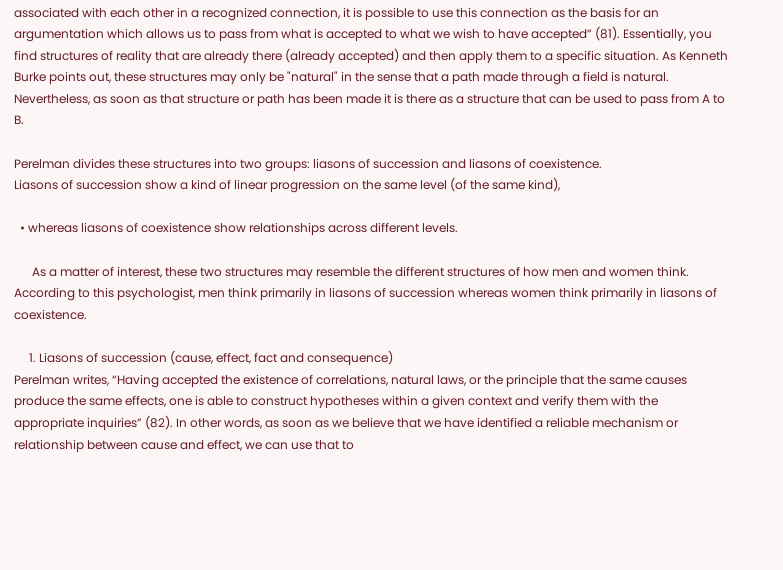associated with each other in a recognized connection, it is possible to use this connection as the basis for an argumentation which allows us to pass from what is accepted to what we wish to have accepted” (81). Essentially, you find structures of reality that are already there (already accepted) and then apply them to a specific situation. As Kenneth Burke points out, these structures may only be "natural" in the sense that a path made through a field is natural. Nevertheless, as soon as that structure or path has been made it is there as a structure that can be used to pass from A to B.

Perelman divides these structures into two groups: liasons of succession and liasons of coexistence.
Liasons of succession show a kind of linear progression on the same level (of the same kind),

  • whereas liasons of coexistence show relationships across different levels.

      As a matter of interest, these two structures may resemble the different structures of how men and women think. According to this psychologist, men think primarily in liasons of succession whereas women think primarily in liasons of coexistence.

     1. Liasons of succession (cause, effect, fact and consequence)
Perelman writes, “Having accepted the existence of correlations, natural laws, or the principle that the same causes produce the same effects, one is able to construct hypotheses within a given context and verify them with the appropriate inquiries” (82). In other words, as soon as we believe that we have identified a reliable mechanism or relationship between cause and effect, we can use that to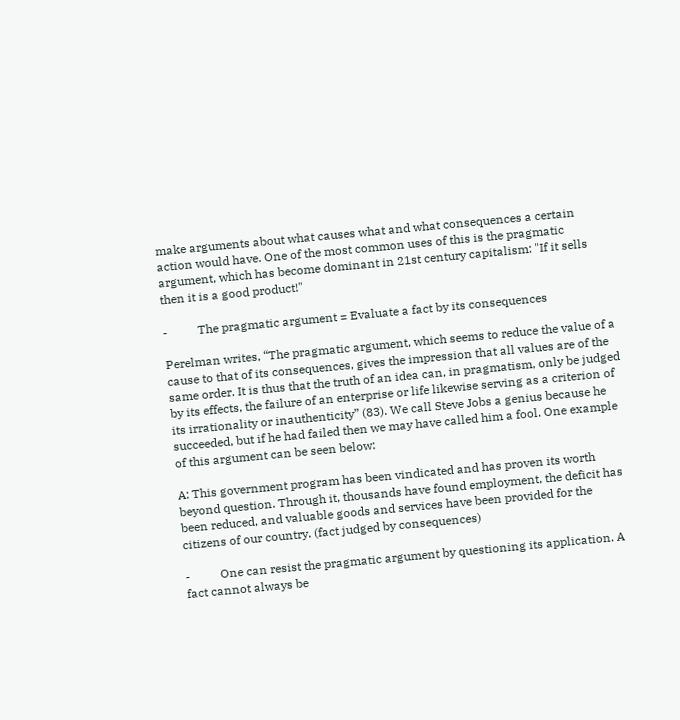make arguments about what causes what and what consequences a certain action would have. One of the most common uses of this is the pragmatic argument, which has become dominant in 21st century capitalism: "If it sells then it is a good product!"

-          The pragmatic argument = Evaluate a fact by its consequences

Perelman writes, “The pragmatic argument, which seems to reduce the value of a cause to that of its consequences, gives the impression that all values are of the same order. It is thus that the truth of an idea can, in pragmatism, only be judged by its effects, the failure of an enterprise or life likewise serving as a criterion of its irrationality or inauthenticity” (83). We call Steve Jobs a genius because he succeeded, but if he had failed then we may have called him a fool. One example of this argument can be seen below:

A: This government program has been vindicated and has proven its worth beyond question. Through it, thousands have found employment, the deficit has been reduced, and valuable goods and services have been provided for the citizens of our country. (fact judged by consequences)

-          One can resist the pragmatic argument by questioning its application. A fact cannot always be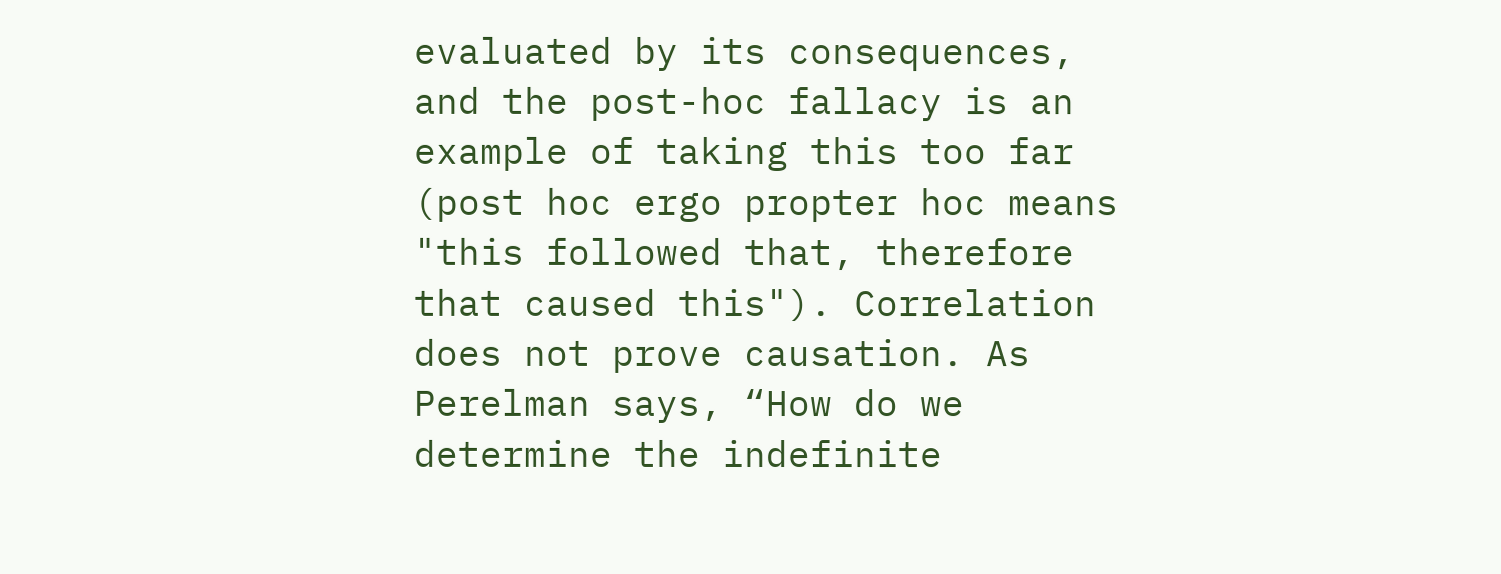evaluated by its consequences, and the post-hoc fallacy is an example of taking this too far (post hoc ergo propter hoc means "this followed that, therefore that caused this"). Correlation does not prove causation. As Perelman says, “How do we determine the indefinite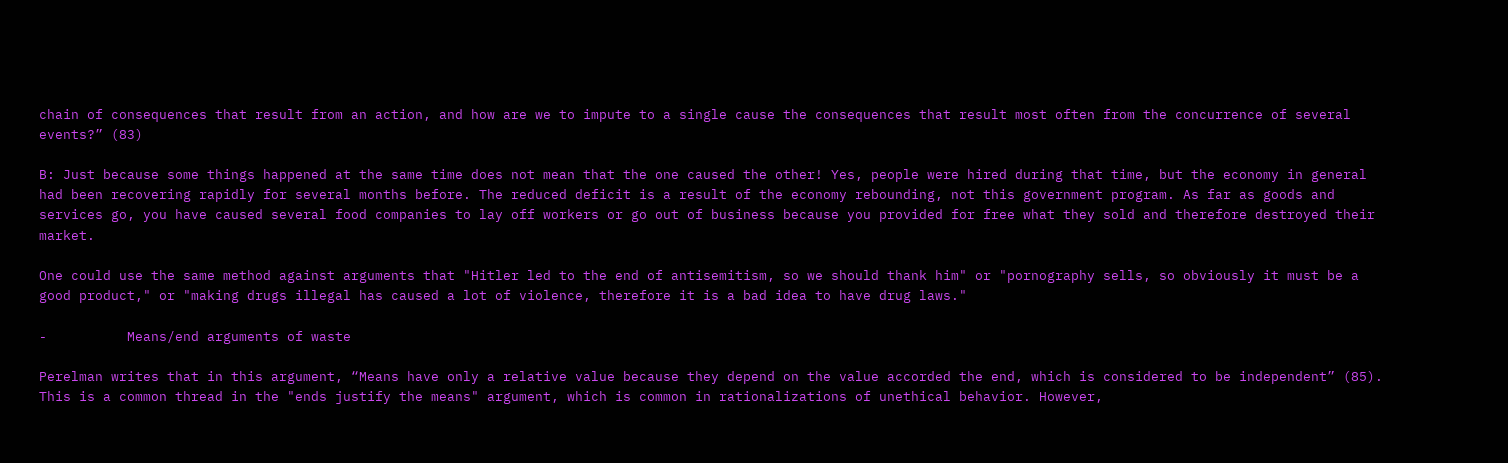chain of consequences that result from an action, and how are we to impute to a single cause the consequences that result most often from the concurrence of several events?” (83)

B: Just because some things happened at the same time does not mean that the one caused the other! Yes, people were hired during that time, but the economy in general had been recovering rapidly for several months before. The reduced deficit is a result of the economy rebounding, not this government program. As far as goods and services go, you have caused several food companies to lay off workers or go out of business because you provided for free what they sold and therefore destroyed their market.

One could use the same method against arguments that "Hitler led to the end of antisemitism, so we should thank him" or "pornography sells, so obviously it must be a good product," or "making drugs illegal has caused a lot of violence, therefore it is a bad idea to have drug laws."

-          Means/end arguments of waste

Perelman writes that in this argument, “Means have only a relative value because they depend on the value accorded the end, which is considered to be independent” (85). This is a common thread in the "ends justify the means" argument, which is common in rationalizations of unethical behavior. However,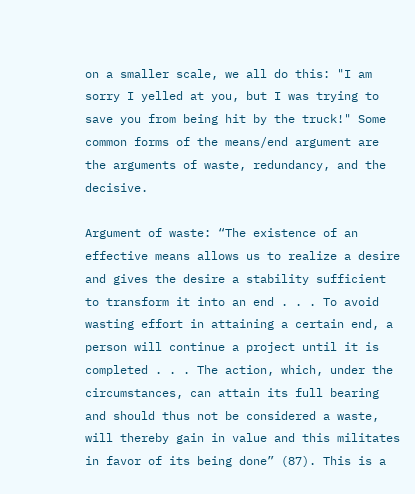on a smaller scale, we all do this: "I am sorry I yelled at you, but I was trying to save you from being hit by the truck!" Some common forms of the means/end argument are the arguments of waste, redundancy, and the decisive.

Argument of waste: “The existence of an effective means allows us to realize a desire and gives the desire a stability sufficient to transform it into an end . . . To avoid wasting effort in attaining a certain end, a person will continue a project until it is completed . . . The action, which, under the circumstances, can attain its full bearing and should thus not be considered a waste, will thereby gain in value and this militates in favor of its being done” (87). This is a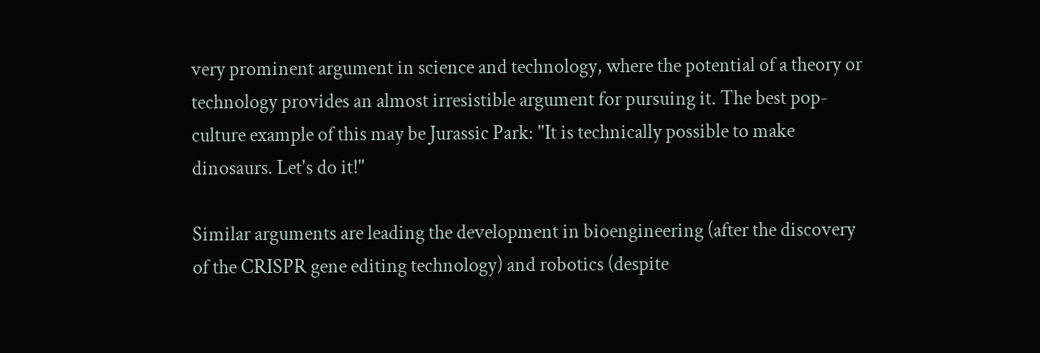very prominent argument in science and technology, where the potential of a theory or technology provides an almost irresistible argument for pursuing it. The best pop-culture example of this may be Jurassic Park: "It is technically possible to make dinosaurs. Let's do it!"

Similar arguments are leading the development in bioengineering (after the discovery of the CRISPR gene editing technology) and robotics (despite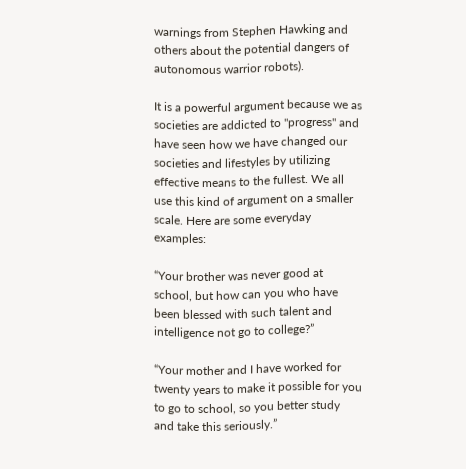warnings from Stephen Hawking and others about the potential dangers of autonomous warrior robots).

It is a powerful argument because we as societies are addicted to "progress" and have seen how we have changed our societies and lifestyles by utilizing effective means to the fullest. We all use this kind of argument on a smaller scale. Here are some everyday examples:

“Your brother was never good at school, but how can you who have been blessed with such talent and intelligence not go to college?”

“Your mother and I have worked for twenty years to make it possible for you to go to school, so you better study and take this seriously.”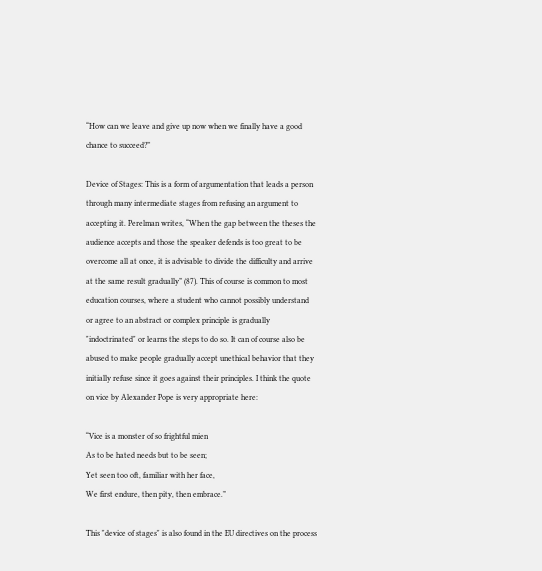“How can we leave and give up now when we finally have a good chance to succeed?”

Device of Stages: This is a form of argumentation that leads a person through many intermediate stages from refusing an argument to accepting it. Perelman writes, “When the gap between the theses the audience accepts and those the speaker defends is too great to be overcome all at once, it is advisable to divide the difficulty and arrive at the same result gradually” (87). This of course is common to most education courses, where a student who cannot possibly understand or agree to an abstract or complex principle is gradually "indoctrinated" or learns the steps to do so. It can of course also be abused to make people gradually accept unethical behavior that they initially refuse since it goes against their principles. I think the quote on vice by Alexander Pope is very appropriate here:

“Vice is a monster of so frightful mien
As to be hated needs but to be seen;
Yet seen too oft, familiar with her face,
We first endure, then pity, then embrace.”

This "device of stages" is also found in the EU directives on the process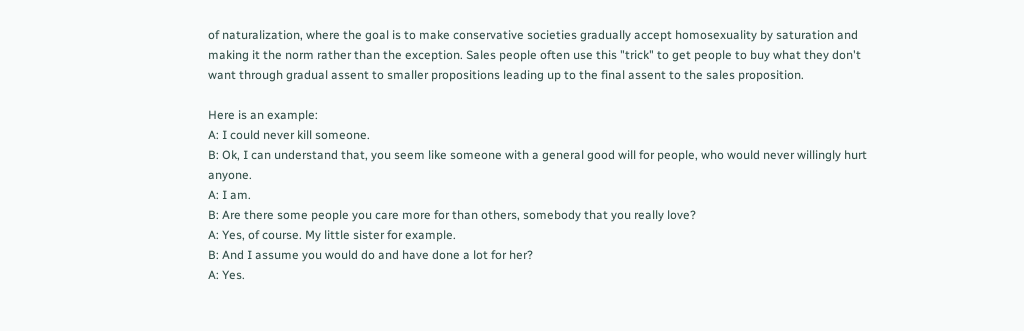of naturalization, where the goal is to make conservative societies gradually accept homosexuality by saturation and making it the norm rather than the exception. Sales people often use this "trick" to get people to buy what they don't want through gradual assent to smaller propositions leading up to the final assent to the sales proposition.

Here is an example:
A: I could never kill someone.
B: Ok, I can understand that, you seem like someone with a general good will for people, who would never willingly hurt anyone.
A: I am.
B: Are there some people you care more for than others, somebody that you really love?
A: Yes, of course. My little sister for example.
B: And I assume you would do and have done a lot for her?
A: Yes.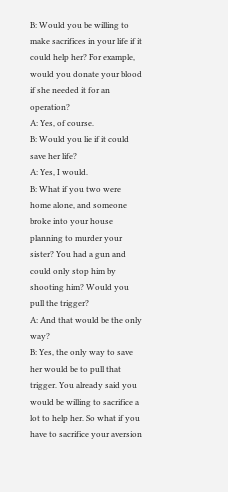B: Would you be willing to make sacrifices in your life if it could help her? For example, would you donate your blood if she needed it for an operation?
A: Yes, of course.
B: Would you lie if it could save her life?
A: Yes, I would.
B: What if you two were home alone, and someone broke into your house planning to murder your sister? You had a gun and could only stop him by shooting him? Would you pull the trigger?
A: And that would be the only way?
B: Yes, the only way to save her would be to pull that trigger. You already said you would be willing to sacrifice a lot to help her. So what if you have to sacrifice your aversion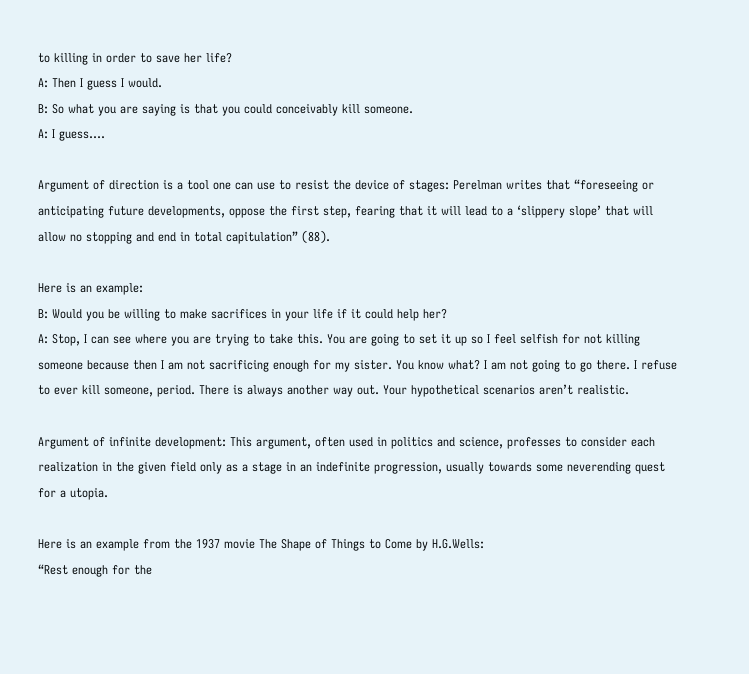to killing in order to save her life?
A: Then I guess I would.
B: So what you are saying is that you could conceivably kill someone.
A: I guess….

Argument of direction is a tool one can use to resist the device of stages: Perelman writes that “foreseeing or anticipating future developments, oppose the first step, fearing that it will lead to a ‘slippery slope’ that will allow no stopping and end in total capitulation” (88).

Here is an example:
B: Would you be willing to make sacrifices in your life if it could help her?
A: Stop, I can see where you are trying to take this. You are going to set it up so I feel selfish for not killing someone because then I am not sacrificing enough for my sister. You know what? I am not going to go there. I refuse to ever kill someone, period. There is always another way out. Your hypothetical scenarios aren’t realistic.

Argument of infinite development: This argument, often used in politics and science, professes to consider each realization in the given field only as a stage in an indefinite progression, usually towards some neverending quest for a utopia.

Here is an example from the 1937 movie The Shape of Things to Come by H.G.Wells:
“Rest enough for the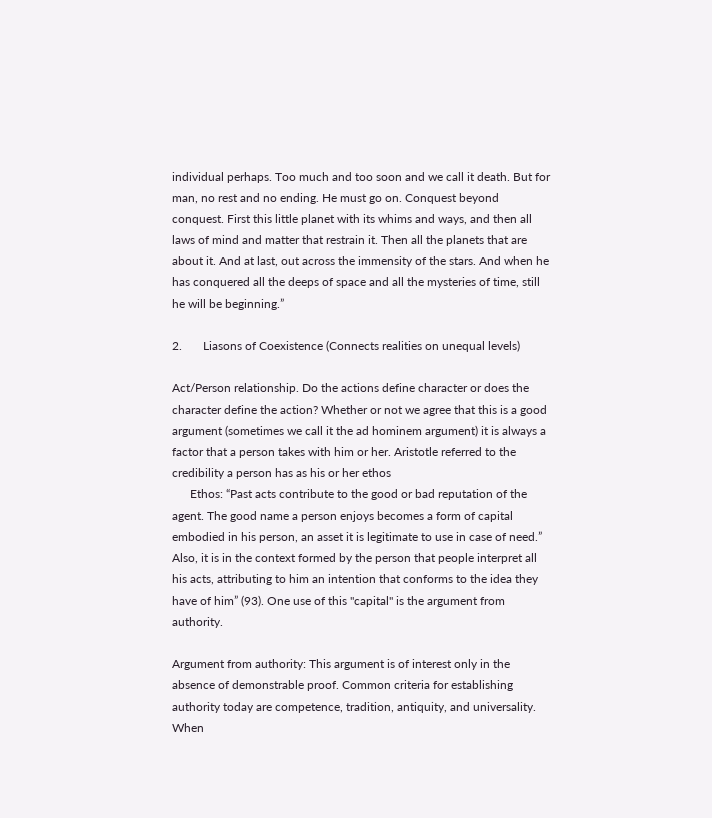individual perhaps. Too much and too soon and we call it death. But for man, no rest and no ending. He must go on. Conquest beyond conquest. First this little planet with its whims and ways, and then all laws of mind and matter that restrain it. Then all the planets that are about it. And at last, out across the immensity of the stars. And when he has conquered all the deeps of space and all the mysteries of time, still he will be beginning.”

2.       Liasons of Coexistence (Connects realities on unequal levels)

Act/Person relationship. Do the actions define character or does the character define the action? Whether or not we agree that this is a good argument (sometimes we call it the ad hominem argument) it is always a factor that a person takes with him or her. Aristotle referred to the credibility a person has as his or her ethos
      Ethos: “Past acts contribute to the good or bad reputation of the agent. The good name a person enjoys becomes a form of capital embodied in his person, an asset it is legitimate to use in case of need.” Also, it is in the context formed by the person that people interpret all his acts, attributing to him an intention that conforms to the idea they have of him” (93). One use of this "capital" is the argument from authority.

Argument from authority: This argument is of interest only in the absence of demonstrable proof. Common criteria for establishing authority today are competence, tradition, antiquity, and universality. When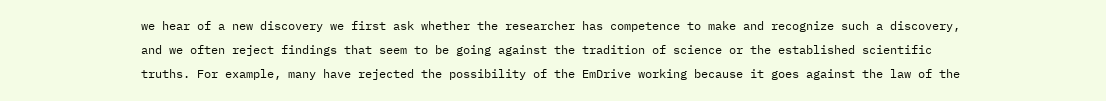we hear of a new discovery we first ask whether the researcher has competence to make and recognize such a discovery, and we often reject findings that seem to be going against the tradition of science or the established scientific truths. For example, many have rejected the possibility of the EmDrive working because it goes against the law of the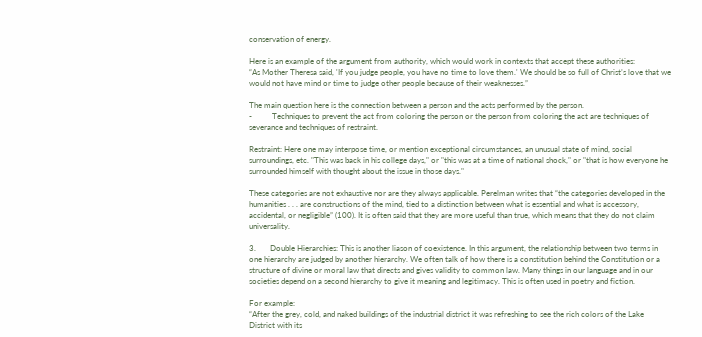conservation of energy.

Here is an example of the argument from authority, which would work in contexts that accept these authorities:
“As Mother Theresa said, 'If you judge people, you have no time to love them.' We should be so full of Christ’s love that we would not have mind or time to judge other people because of their weaknesses.”

The main question here is the connection between a person and the acts performed by the person.
-          Techniques to prevent the act from coloring the person or the person from coloring the act are techniques of severance and techniques of restraint.

Restraint: Here one may interpose time, or mention exceptional circumstances, an unusual state of mind, social surroundings, etc. "This was back in his college days," or "this was at a time of national shock," or "that is how everyone he surrounded himself with thought about the issue in those days."

These categories are not exhaustive nor are they always applicable. Perelman writes that “the categories developed in the humanities . . . are constructions of the mind, tied to a distinction between what is essential and what is accessory, accidental, or negligible” (100). It is often said that they are more useful than true, which means that they do not claim universality.

3.       Double Hierarchies: This is another liason of coexistence. In this argument, the relationship between two terms in one hierarchy are judged by another hierarchy. We often talk of how there is a constitution behind the Constitution or a structure of divine or moral law that directs and gives validity to common law. Many things in our language and in our societies depend on a second hierarchy to give it meaning and legitimacy. This is often used in poetry and fiction.

For example:
“After the grey, cold, and naked buildings of the industrial district it was refreshing to see the rich colors of the Lake District with its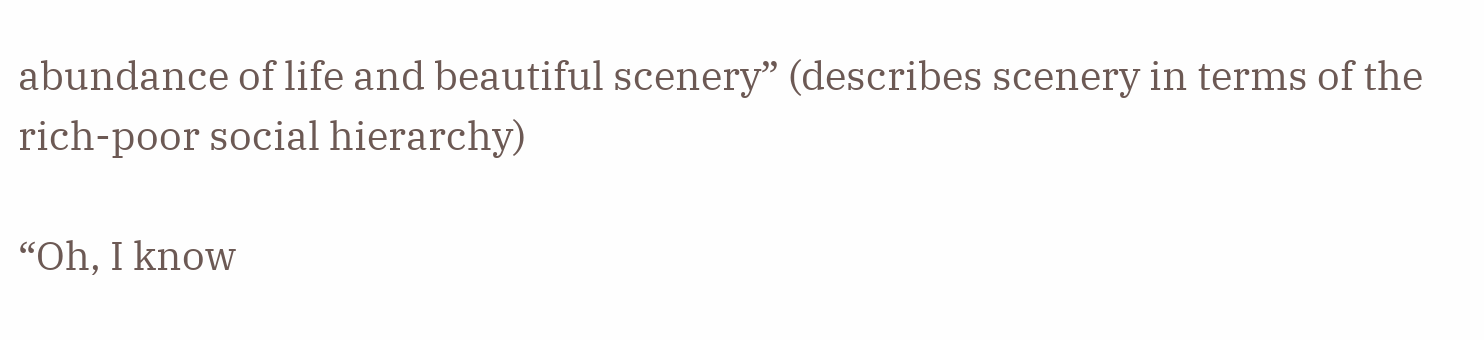abundance of life and beautiful scenery” (describes scenery in terms of the rich-poor social hierarchy)

“Oh, I know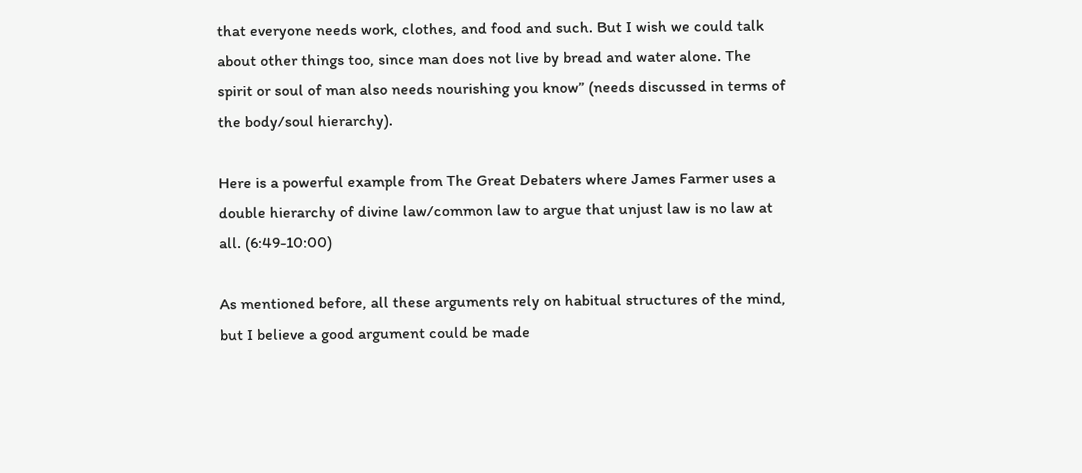that everyone needs work, clothes, and food and such. But I wish we could talk about other things too, since man does not live by bread and water alone. The spirit or soul of man also needs nourishing you know” (needs discussed in terms of the body/soul hierarchy).

Here is a powerful example from The Great Debaters where James Farmer uses a double hierarchy of divine law/common law to argue that unjust law is no law at all. (6:49-10:00)

As mentioned before, all these arguments rely on habitual structures of the mind, but I believe a good argument could be made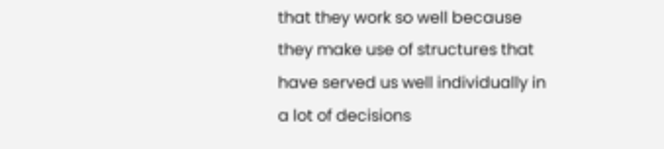that they work so well because they make use of structures that have served us well individually in a lot of decisions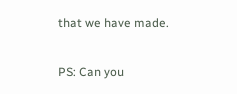that we have made.

PS: Can you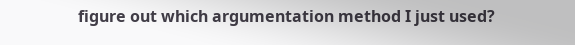figure out which argumentation method I just used?